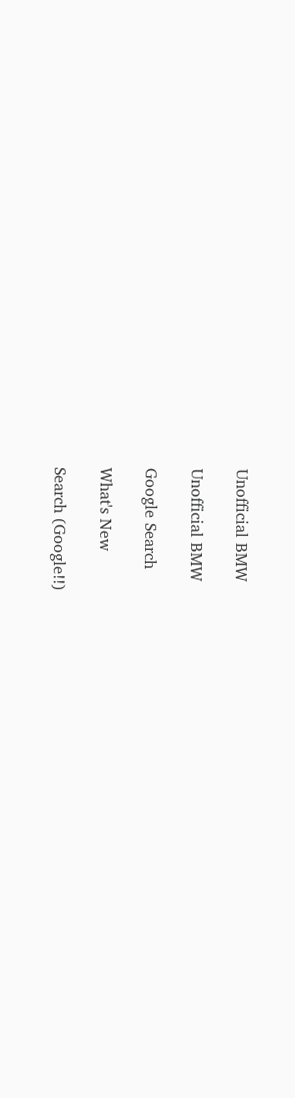Unofficial BMW

Unofficial BMW

Google Search

What's New

Search (Google!!)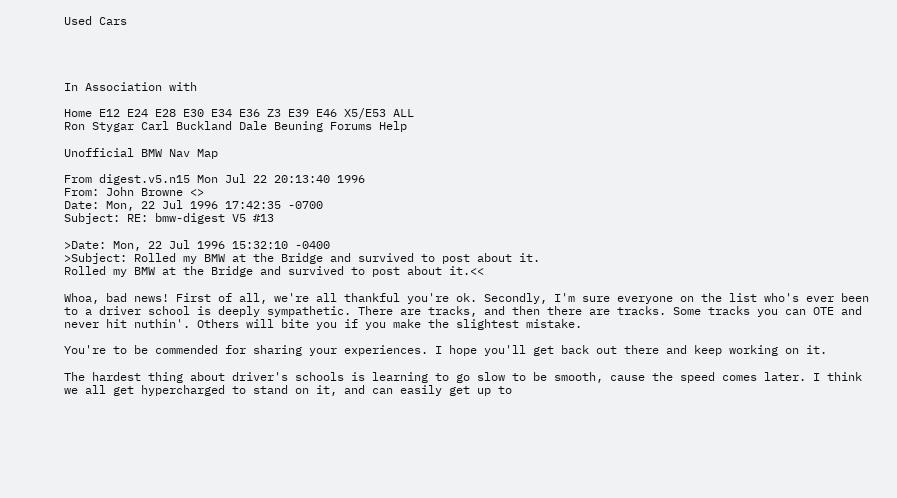Used Cars




In Association with

Home E12 E24 E28 E30 E34 E36 Z3 E39 E46 X5/E53 ALL
Ron Stygar Carl Buckland Dale Beuning Forums Help

Unofficial BMW Nav Map

From digest.v5.n15 Mon Jul 22 20:13:40 1996
From: John Browne <>
Date: Mon, 22 Jul 1996 17:42:35 -0700
Subject: RE: bmw-digest V5 #13

>Date: Mon, 22 Jul 1996 15:32:10 -0400
>Subject: Rolled my BMW at the Bridge and survived to post about it.
Rolled my BMW at the Bridge and survived to post about it.<<

Whoa, bad news! First of all, we're all thankful you're ok. Secondly, I'm sure everyone on the list who's ever been to a driver school is deeply sympathetic. There are tracks, and then there are tracks. Some tracks you can OTE and never hit nuthin'. Others will bite you if you make the slightest mistake.

You're to be commended for sharing your experiences. I hope you'll get back out there and keep working on it.

The hardest thing about driver's schools is learning to go slow to be smooth, cause the speed comes later. I think we all get hypercharged to stand on it, and can easily get up to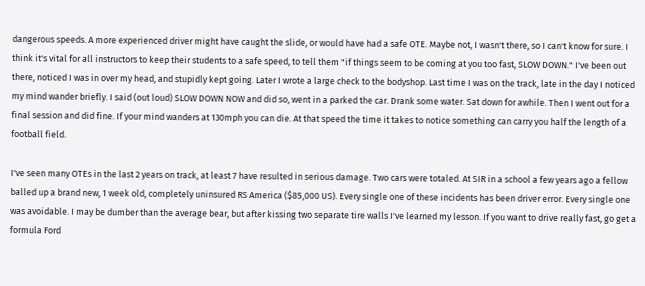dangerous speeds. A more experienced driver might have caught the slide, or would have had a safe OTE. Maybe not, I wasn't there, so I can't know for sure. I think it's vital for all instructors to keep their students to a safe speed, to tell them "if things seem to be coming at you too fast, SLOW DOWN." I've been out there, noticed I was in over my head, and stupidly kept going. Later I wrote a large check to the bodyshop. Last time I was on the track, late in the day I noticed my mind wander briefly. I said (out loud) SLOW DOWN NOW and did so, went in a parked the car. Drank some water. Sat down for awhile. Then I went out for a final session and did fine. If your mind wanders at 130mph you can die. At that speed the time it takes to notice something can carry you half the length of a football field.

I've seen many OTEs in the last 2 years on track, at least 7 have resulted in serious damage. Two cars were totaled. At SIR in a school a few years ago a fellow balled up a brand new, 1 week old, completely uninsured RS America ($85,000 US). Every single one of these incidents has been driver error. Every single one was avoidable. I may be dumber than the average bear, but after kissing two separate tire walls I've learned my lesson. If you want to drive really fast, go get a formula Ford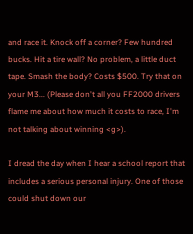and race it. Knock off a corner? Few hundred bucks. Hit a tire wall? No problem, a little duct tape. Smash the body? Costs $500. Try that on your M3... (Please don't all you FF2000 drivers flame me about how much it costs to race, I'm not talking about winning <g>).

I dread the day when I hear a school report that includes a serious personal injury. One of those could shut down our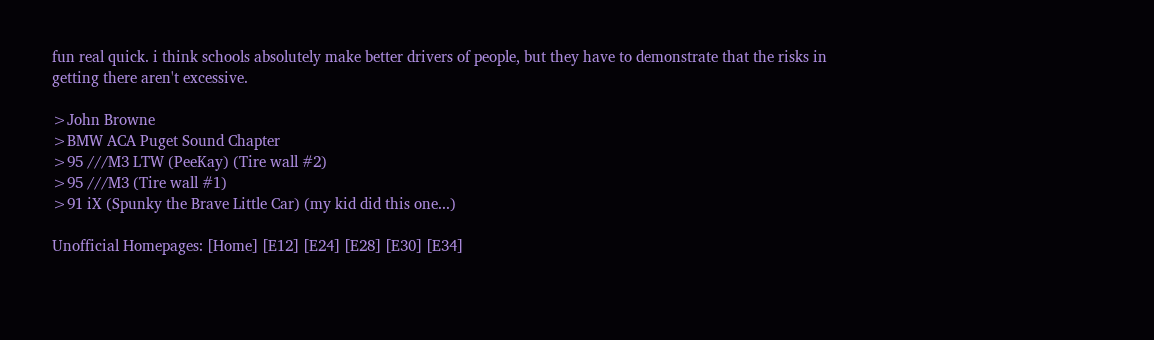fun real quick. i think schools absolutely make better drivers of people, but they have to demonstrate that the risks in getting there aren't excessive.

>John Browne
>BMW ACA Puget Sound Chapter
>95 ///M3 LTW (PeeKay) (Tire wall #2)
>95 ///M3 (Tire wall #1)
>91 iX (Spunky the Brave Little Car) (my kid did this one...)

Unofficial Homepages: [Home] [E12] [E24] [E28] [E30] [E34]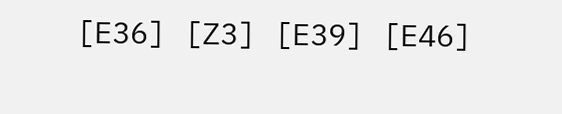[E36] [Z3] [E39] [E46]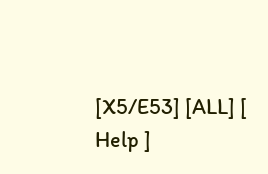[X5/E53] [ALL] [ Help ]